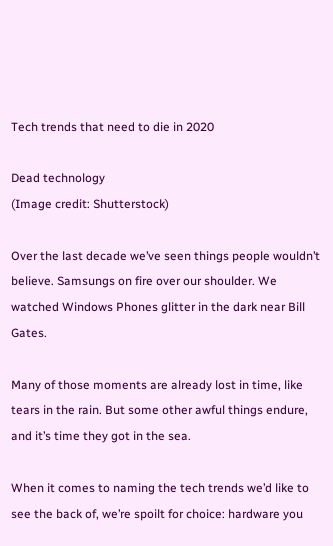Tech trends that need to die in 2020

Dead technology
(Image credit: Shutterstock)

Over the last decade we’ve seen things people wouldn’t believe. Samsungs on fire over our shoulder. We watched Windows Phones glitter in the dark near Bill Gates.

Many of those moments are already lost in time, like tears in the rain. But some other awful things endure, and it’s time they got in the sea.

When it comes to naming the tech trends we’d like to see the back of, we’re spoilt for choice: hardware you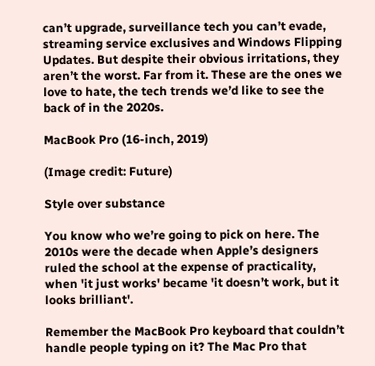can’t upgrade, surveillance tech you can’t evade, streaming service exclusives and Windows Flipping Updates. But despite their obvious irritations, they aren’t the worst. Far from it. These are the ones we love to hate, the tech trends we’d like to see the back of in the 2020s.

MacBook Pro (16-inch, 2019)

(Image credit: Future)

Style over substance

You know who we’re going to pick on here. The 2010s were the decade when Apple’s designers ruled the school at the expense of practicality, when 'it just works' became 'it doesn’t work, but it looks brilliant'.

Remember the MacBook Pro keyboard that couldn’t handle people typing on it? The Mac Pro that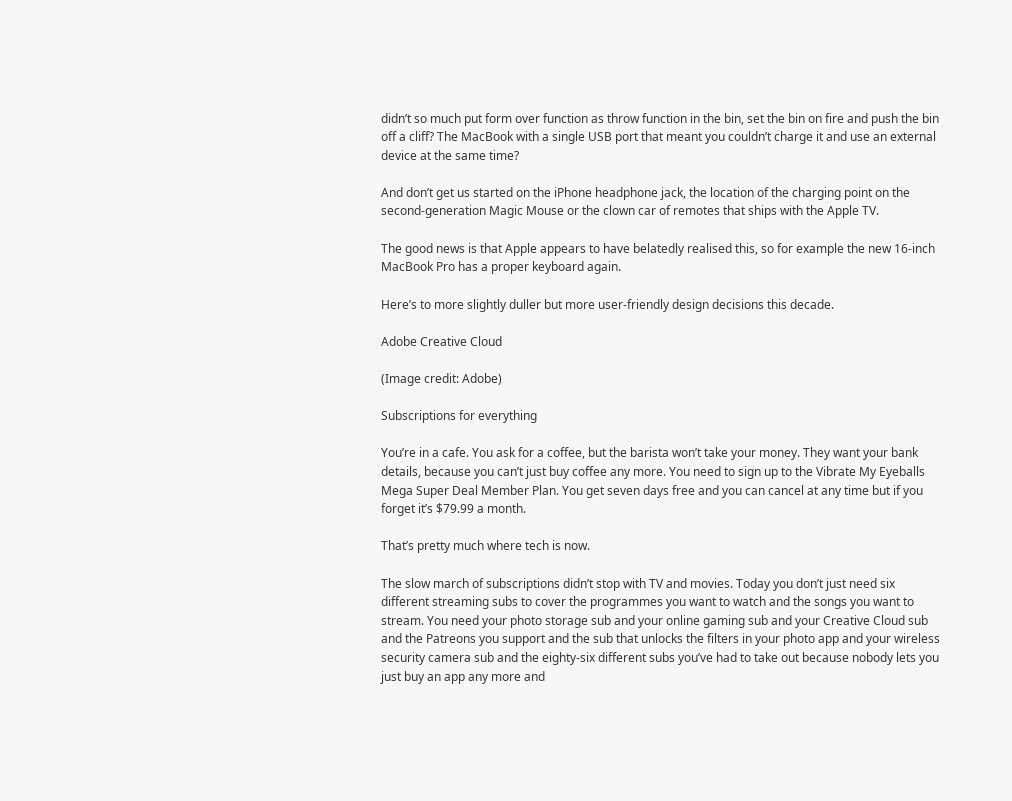didn’t so much put form over function as throw function in the bin, set the bin on fire and push the bin off a cliff? The MacBook with a single USB port that meant you couldn’t charge it and use an external device at the same time?

And don’t get us started on the iPhone headphone jack, the location of the charging point on the second-generation Magic Mouse or the clown car of remotes that ships with the Apple TV.

The good news is that Apple appears to have belatedly realised this, so for example the new 16-inch MacBook Pro has a proper keyboard again.

Here’s to more slightly duller but more user-friendly design decisions this decade.

Adobe Creative Cloud

(Image credit: Adobe)

Subscriptions for everything

You’re in a cafe. You ask for a coffee, but the barista won’t take your money. They want your bank details, because you can’t just buy coffee any more. You need to sign up to the Vibrate My Eyeballs Mega Super Deal Member Plan. You get seven days free and you can cancel at any time but if you forget it’s $79.99 a month.

That’s pretty much where tech is now.

The slow march of subscriptions didn’t stop with TV and movies. Today you don’t just need six different streaming subs to cover the programmes you want to watch and the songs you want to stream. You need your photo storage sub and your online gaming sub and your Creative Cloud sub and the Patreons you support and the sub that unlocks the filters in your photo app and your wireless security camera sub and the eighty-six different subs you’ve had to take out because nobody lets you just buy an app any more and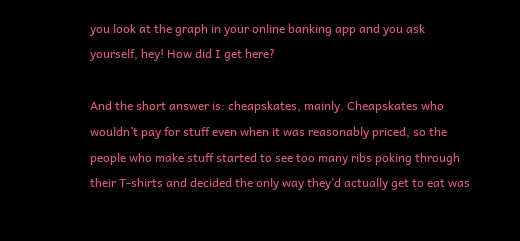you look at the graph in your online banking app and you ask yourself, hey! How did I get here?

And the short answer is: cheapskates, mainly. Cheapskates who wouldn’t pay for stuff even when it was reasonably priced, so the people who make stuff started to see too many ribs poking through their T-shirts and decided the only way they’d actually get to eat was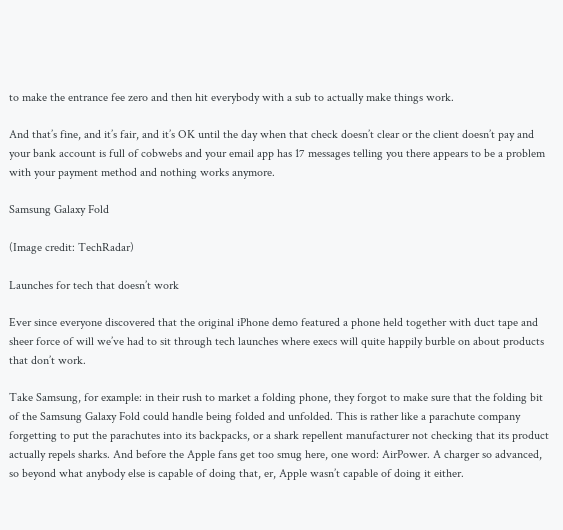to make the entrance fee zero and then hit everybody with a sub to actually make things work.

And that’s fine, and it’s fair, and it’s OK until the day when that check doesn’t clear or the client doesn’t pay and your bank account is full of cobwebs and your email app has 17 messages telling you there appears to be a problem with your payment method and nothing works anymore.

Samsung Galaxy Fold

(Image credit: TechRadar)

Launches for tech that doesn’t work

Ever since everyone discovered that the original iPhone demo featured a phone held together with duct tape and sheer force of will we’ve had to sit through tech launches where execs will quite happily burble on about products that don’t work.

Take Samsung, for example: in their rush to market a folding phone, they forgot to make sure that the folding bit of the Samsung Galaxy Fold could handle being folded and unfolded. This is rather like a parachute company forgetting to put the parachutes into its backpacks, or a shark repellent manufacturer not checking that its product actually repels sharks. And before the Apple fans get too smug here, one word: AirPower. A charger so advanced, so beyond what anybody else is capable of doing that, er, Apple wasn’t capable of doing it either.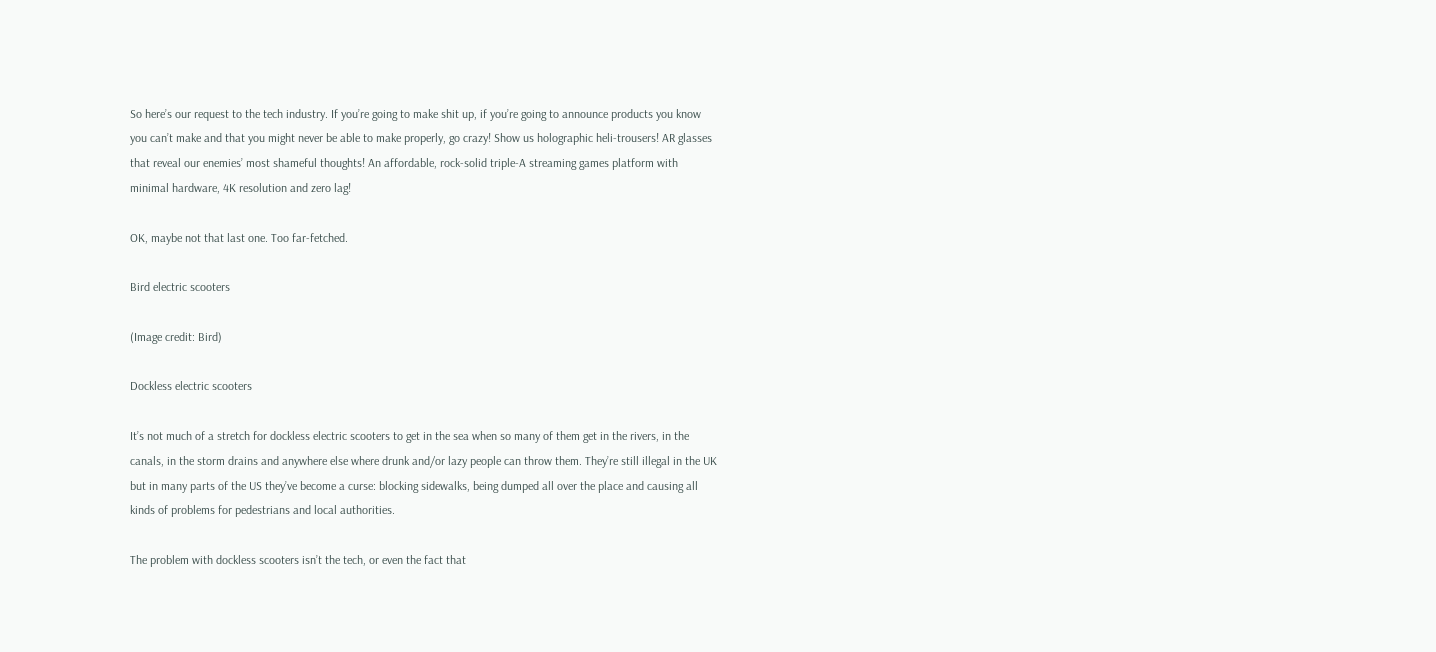So here’s our request to the tech industry. If you’re going to make shit up, if you’re going to announce products you know you can’t make and that you might never be able to make properly, go crazy! Show us holographic heli-trousers! AR glasses that reveal our enemies’ most shameful thoughts! An affordable, rock-solid triple-A streaming games platform with minimal hardware, 4K resolution and zero lag!

OK, maybe not that last one. Too far-fetched.

Bird electric scooters

(Image credit: Bird)

Dockless electric scooters

It’s not much of a stretch for dockless electric scooters to get in the sea when so many of them get in the rivers, in the canals, in the storm drains and anywhere else where drunk and/or lazy people can throw them. They’re still illegal in the UK but in many parts of the US they’ve become a curse: blocking sidewalks, being dumped all over the place and causing all kinds of problems for pedestrians and local authorities.

The problem with dockless scooters isn’t the tech, or even the fact that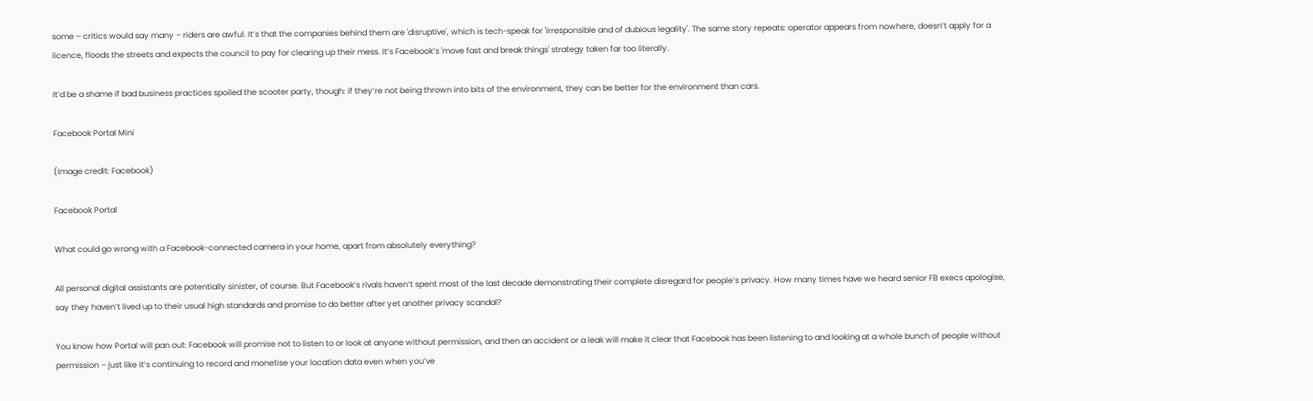some – critics would say many – riders are awful. It’s that the companies behind them are 'disruptive', which is tech-speak for 'irresponsible and of dubious legality'. The same story repeats: operator appears from nowhere, doesn’t apply for a licence, floods the streets and expects the council to pay for clearing up their mess. It’s Facebook’s 'move fast and break things' strategy taken far too literally.

It’d be a shame if bad business practices spoiled the scooter party, though: if they’re not being thrown into bits of the environment, they can be better for the environment than cars.

Facebook Portal Mini

(Image credit: Facebook)

Facebook Portal

What could go wrong with a Facebook-connected camera in your home, apart from absolutely everything?

All personal digital assistants are potentially sinister, of course. But Facebook’s rivals haven’t spent most of the last decade demonstrating their complete disregard for people’s privacy. How many times have we heard senior FB execs apologise, say they haven’t lived up to their usual high standards and promise to do better after yet another privacy scandal?

You know how Portal will pan out: Facebook will promise not to listen to or look at anyone without permission, and then an accident or a leak will make it clear that Facebook has been listening to and looking at a whole bunch of people without permission – just like it’s continuing to record and monetise your location data even when you’ve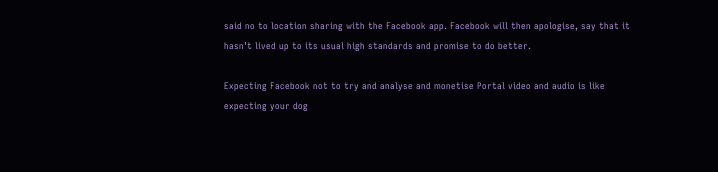said no to location sharing with the Facebook app. Facebook will then apologise, say that it hasn’t lived up to its usual high standards and promise to do better.

Expecting Facebook not to try and analyse and monetise Portal video and audio is like expecting your dog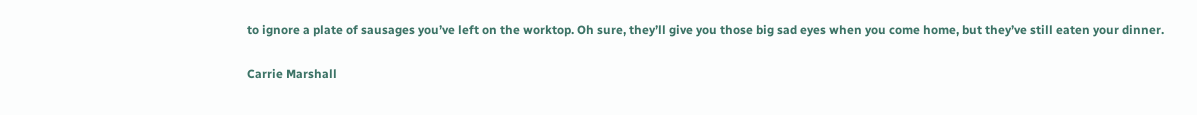to ignore a plate of sausages you’ve left on the worktop. Oh sure, they’ll give you those big sad eyes when you come home, but they’ve still eaten your dinner.

Carrie Marshall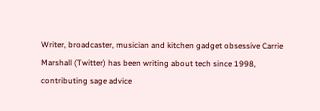Writer, broadcaster, musician and kitchen gadget obsessive Carrie Marshall (Twitter) has been writing about tech since 1998, contributing sage advice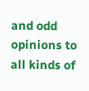and odd opinions to all kinds of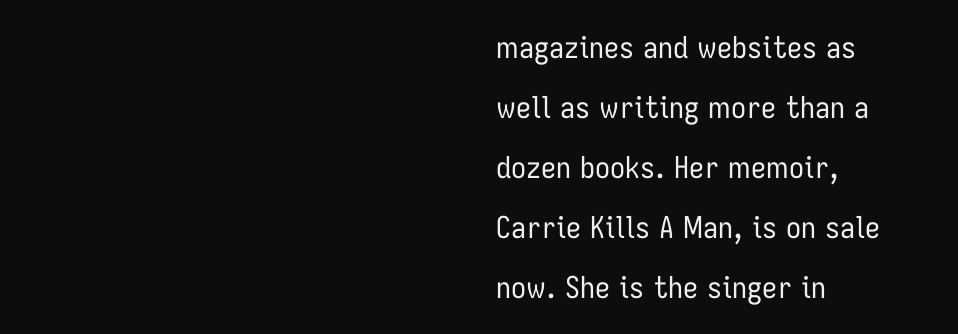magazines and websites as well as writing more than a dozen books. Her memoir, Carrie Kills A Man, is on sale now. She is the singer in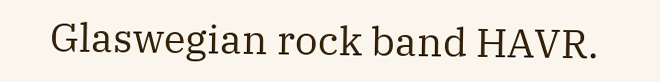Glaswegian rock band HAVR.